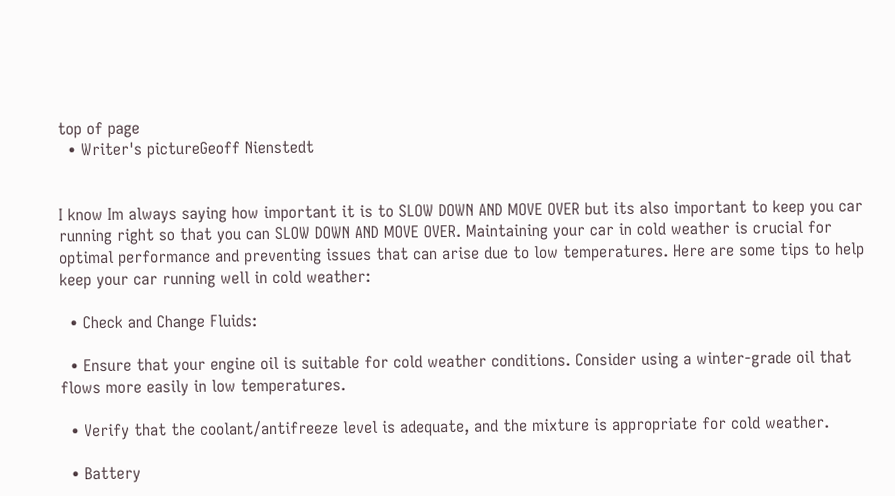top of page
  • Writer's pictureGeoff Nienstedt


I know Im always saying how important it is to SLOW DOWN AND MOVE OVER but its also important to keep you car running right so that you can SLOW DOWN AND MOVE OVER. Maintaining your car in cold weather is crucial for optimal performance and preventing issues that can arise due to low temperatures. Here are some tips to help keep your car running well in cold weather:

  • Check and Change Fluids:

  • Ensure that your engine oil is suitable for cold weather conditions. Consider using a winter-grade oil that flows more easily in low temperatures.

  • Verify that the coolant/antifreeze level is adequate, and the mixture is appropriate for cold weather.

  • Battery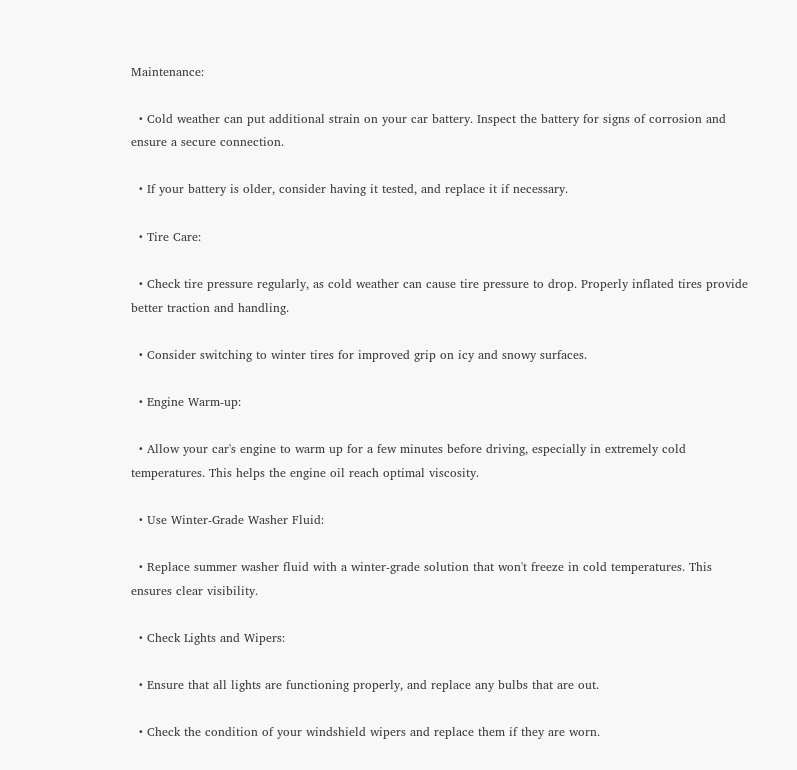Maintenance:

  • Cold weather can put additional strain on your car battery. Inspect the battery for signs of corrosion and ensure a secure connection.

  • If your battery is older, consider having it tested, and replace it if necessary.

  • Tire Care:

  • Check tire pressure regularly, as cold weather can cause tire pressure to drop. Properly inflated tires provide better traction and handling.

  • Consider switching to winter tires for improved grip on icy and snowy surfaces.

  • Engine Warm-up:

  • Allow your car's engine to warm up for a few minutes before driving, especially in extremely cold temperatures. This helps the engine oil reach optimal viscosity.

  • Use Winter-Grade Washer Fluid:

  • Replace summer washer fluid with a winter-grade solution that won't freeze in cold temperatures. This ensures clear visibility.

  • Check Lights and Wipers:

  • Ensure that all lights are functioning properly, and replace any bulbs that are out.

  • Check the condition of your windshield wipers and replace them if they are worn.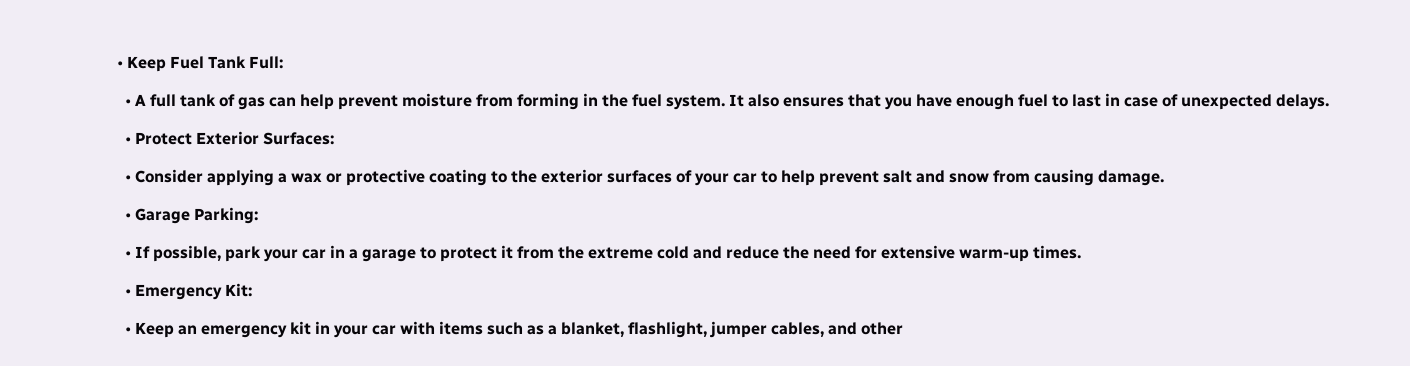• Keep Fuel Tank Full:

  • A full tank of gas can help prevent moisture from forming in the fuel system. It also ensures that you have enough fuel to last in case of unexpected delays.

  • Protect Exterior Surfaces:

  • Consider applying a wax or protective coating to the exterior surfaces of your car to help prevent salt and snow from causing damage.

  • Garage Parking:

  • If possible, park your car in a garage to protect it from the extreme cold and reduce the need for extensive warm-up times.

  • Emergency Kit:

  • Keep an emergency kit in your car with items such as a blanket, flashlight, jumper cables, and other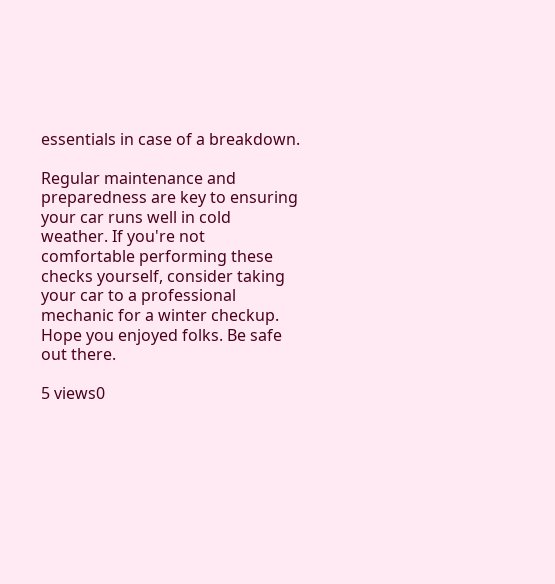essentials in case of a breakdown.

Regular maintenance and preparedness are key to ensuring your car runs well in cold weather. If you're not comfortable performing these checks yourself, consider taking your car to a professional mechanic for a winter checkup. Hope you enjoyed folks. Be safe out there.

5 views0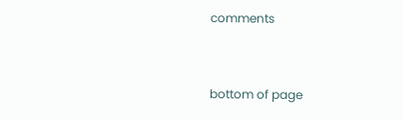comments


bottom of page